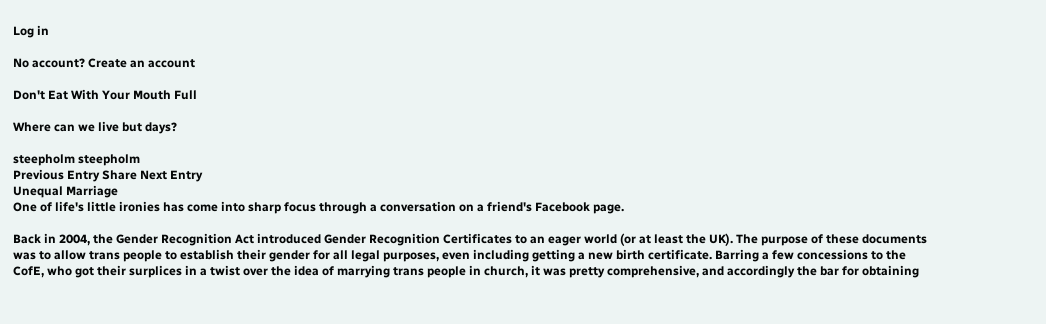Log in

No account? Create an account

Don't Eat With Your Mouth Full

Where can we live but days?

steepholm steepholm
Previous Entry Share Next Entry
Unequal Marriage
One of life's little ironies has come into sharp focus through a conversation on a friend's Facebook page.

Back in 2004, the Gender Recognition Act introduced Gender Recognition Certificates to an eager world (or at least the UK). The purpose of these documents was to allow trans people to establish their gender for all legal purposes, even including getting a new birth certificate. Barring a few concessions to the CofE, who got their surplices in a twist over the idea of marrying trans people in church, it was pretty comprehensive, and accordingly the bar for obtaining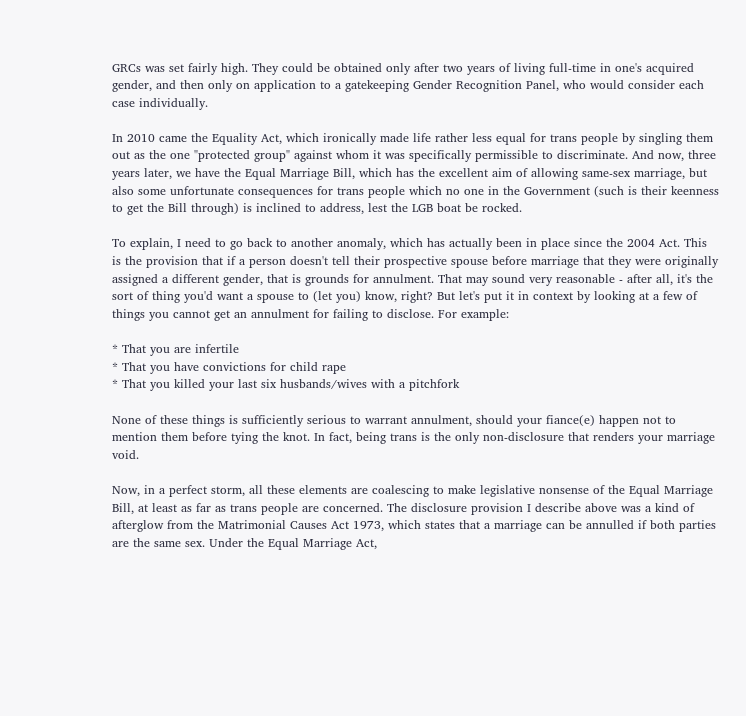GRCs was set fairly high. They could be obtained only after two years of living full-time in one's acquired gender, and then only on application to a gatekeeping Gender Recognition Panel, who would consider each case individually.

In 2010 came the Equality Act, which ironically made life rather less equal for trans people by singling them out as the one "protected group" against whom it was specifically permissible to discriminate. And now, three years later, we have the Equal Marriage Bill, which has the excellent aim of allowing same-sex marriage, but also some unfortunate consequences for trans people which no one in the Government (such is their keenness to get the Bill through) is inclined to address, lest the LGB boat be rocked.

To explain, I need to go back to another anomaly, which has actually been in place since the 2004 Act. This is the provision that if a person doesn't tell their prospective spouse before marriage that they were originally assigned a different gender, that is grounds for annulment. That may sound very reasonable - after all, it's the sort of thing you'd want a spouse to (let you) know, right? But let's put it in context by looking at a few of things you cannot get an annulment for failing to disclose. For example:

* That you are infertile
* That you have convictions for child rape
* That you killed your last six husbands/wives with a pitchfork

None of these things is sufficiently serious to warrant annulment, should your fiance(e) happen not to mention them before tying the knot. In fact, being trans is the only non-disclosure that renders your marriage void.

Now, in a perfect storm, all these elements are coalescing to make legislative nonsense of the Equal Marriage Bill, at least as far as trans people are concerned. The disclosure provision I describe above was a kind of afterglow from the Matrimonial Causes Act 1973, which states that a marriage can be annulled if both parties are the same sex. Under the Equal Marriage Act,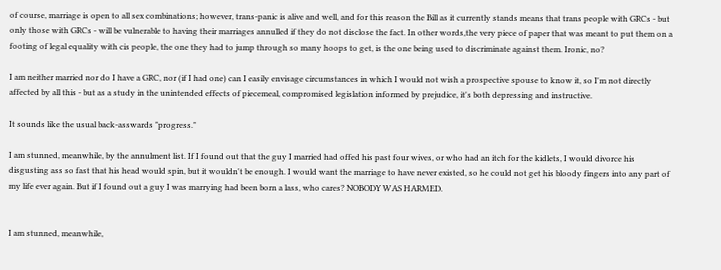of course, marriage is open to all sex combinations; however, trans-panic is alive and well, and for this reason the Bill as it currently stands means that trans people with GRCs - but only those with GRCs - will be vulnerable to having their marriages annulled if they do not disclose the fact. In other words,the very piece of paper that was meant to put them on a footing of legal equality with cis people, the one they had to jump through so many hoops to get, is the one being used to discriminate against them. Ironic, no?

I am neither married nor do I have a GRC, nor (if I had one) can I easily envisage circumstances in which I would not wish a prospective spouse to know it, so I'm not directly affected by all this - but as a study in the unintended effects of piecemeal, compromised legislation informed by prejudice, it's both depressing and instructive.

It sounds like the usual back-asswards "progress."

I am stunned, meanwhile, by the annulment list. If I found out that the guy I married had offed his past four wives, or who had an itch for the kidlets, I would divorce his disgusting ass so fast that his head would spin, but it wouldn't be enough. I would want the marriage to have never existed, so he could not get his bloody fingers into any part of my life ever again. But if I found out a guy I was marrying had been born a lass, who cares? NOBODY WAS HARMED.


I am stunned, meanwhile,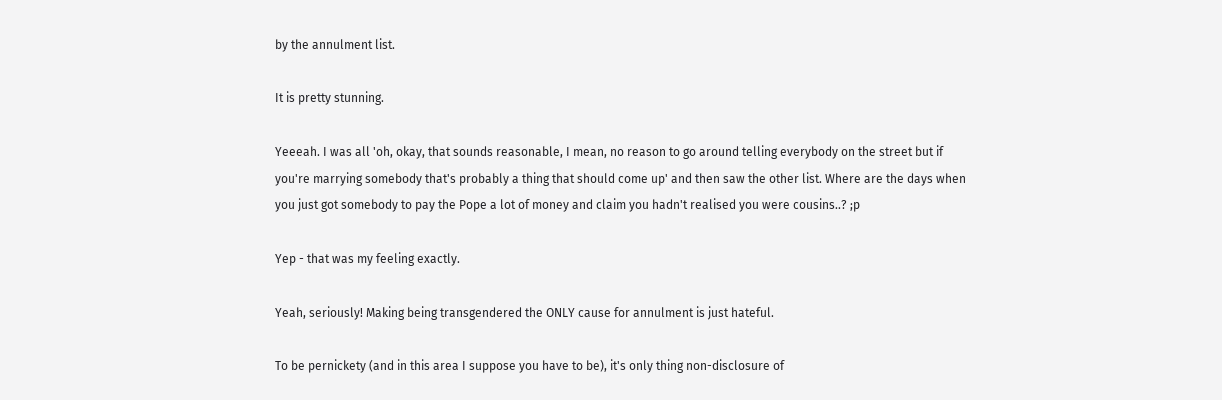by the annulment list.

It is pretty stunning.

Yeeeah. I was all 'oh, okay, that sounds reasonable, I mean, no reason to go around telling everybody on the street but if you're marrying somebody that's probably a thing that should come up' and then saw the other list. Where are the days when you just got somebody to pay the Pope a lot of money and claim you hadn't realised you were cousins..? ;p

Yep - that was my feeling exactly.

Yeah, seriously! Making being transgendered the ONLY cause for annulment is just hateful.

To be pernickety (and in this area I suppose you have to be), it's only thing non-disclosure of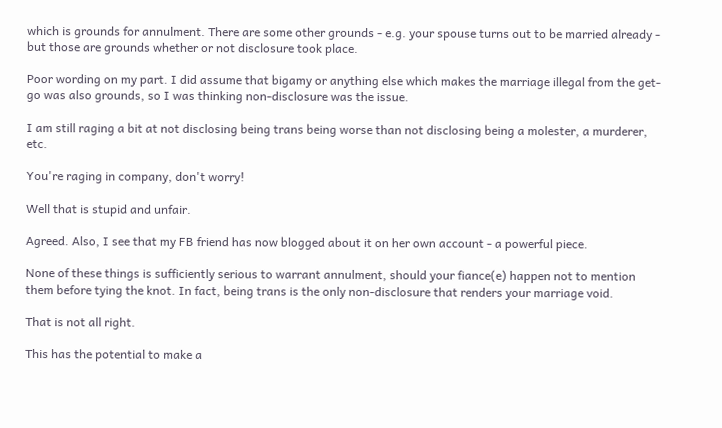which is grounds for annulment. There are some other grounds - e.g. your spouse turns out to be married already - but those are grounds whether or not disclosure took place.

Poor wording on my part. I did assume that bigamy or anything else which makes the marriage illegal from the get-go was also grounds, so I was thinking non-disclosure was the issue.

I am still raging a bit at not disclosing being trans being worse than not disclosing being a molester, a murderer, etc.

You're raging in company, don't worry!

Well that is stupid and unfair.

Agreed. Also, I see that my FB friend has now blogged about it on her own account - a powerful piece.

None of these things is sufficiently serious to warrant annulment, should your fiance(e) happen not to mention them before tying the knot. In fact, being trans is the only non-disclosure that renders your marriage void.

That is not all right.

This has the potential to make a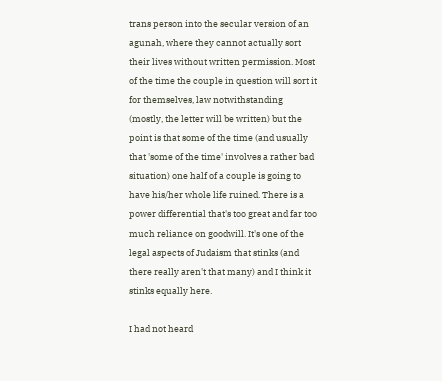trans person into the secular version of an agunah, where they cannot actually sort their lives without written permission. Most of the time the couple in question will sort it for themselves, law notwithstanding (mostly, the letter will be written) but the point is that some of the time (and usually that 'some of the time' involves a rather bad situation) one half of a couple is going to have his/her whole life ruined. There is a power differential that's too great and far too much reliance on goodwill. It's one of the legal aspects of Judaism that stinks (and there really aren't that many) and I think it stinks equally here.

I had not heard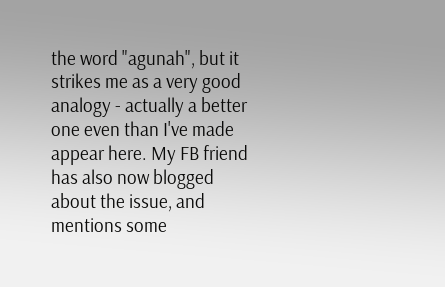the word "agunah", but it strikes me as a very good analogy - actually a better one even than I've made appear here. My FB friend has also now blogged about the issue, and mentions some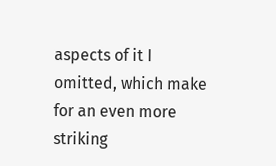aspects of it I omitted, which make for an even more striking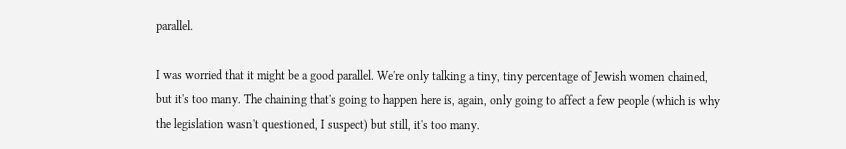parallel.

I was worried that it might be a good parallel. We're only talking a tiny, tiny percentage of Jewish women chained, but it's too many. The chaining that's going to happen here is, again, only going to affect a few people (which is why the legislation wasn't questioned, I suspect) but still, it's too many.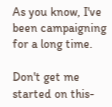As you know, I've been campaigning for a long time.

Don't get me started on this-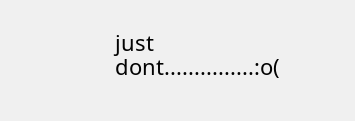just dont...............:o(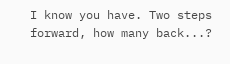I know you have. Two steps forward, how many back...?